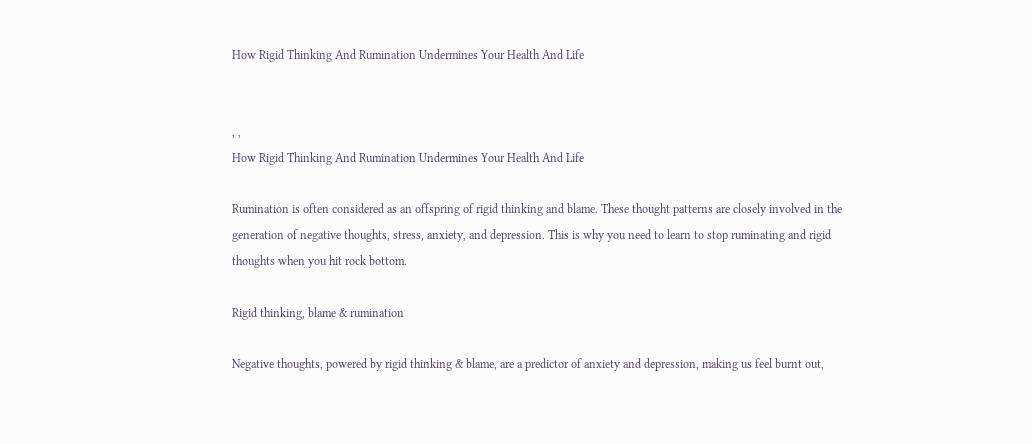How Rigid Thinking And Rumination Undermines Your Health And Life


, ,
How Rigid Thinking And Rumination Undermines Your Health And Life

Rumination is often considered as an offspring of rigid thinking and blame. These thought patterns are closely involved in the generation of negative thoughts, stress, anxiety, and depression. This is why you need to learn to stop ruminating and rigid thoughts when you hit rock bottom.

Rigid thinking, blame & rumination

Negative thoughts, powered by rigid thinking & blame, are a predictor of anxiety and depression, making us feel burnt out,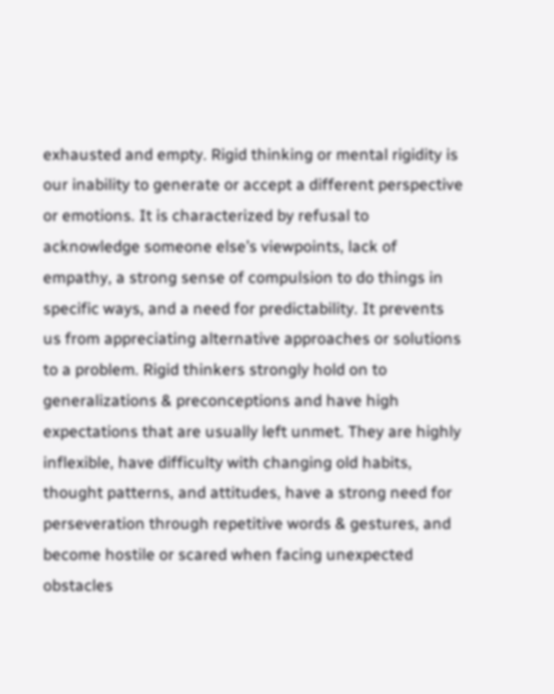exhausted and empty. Rigid thinking or mental rigidity is our inability to generate or accept a different perspective or emotions. It is characterized by refusal to acknowledge someone else’s viewpoints, lack of empathy, a strong sense of compulsion to do things in specific ways, and a need for predictability. It prevents us from appreciating alternative approaches or solutions to a problem. Rigid thinkers strongly hold on to generalizations & preconceptions and have high expectations that are usually left unmet. They are highly inflexible, have difficulty with changing old habits, thought patterns, and attitudes, have a strong need for perseveration through repetitive words & gestures, and become hostile or scared when facing unexpected obstacles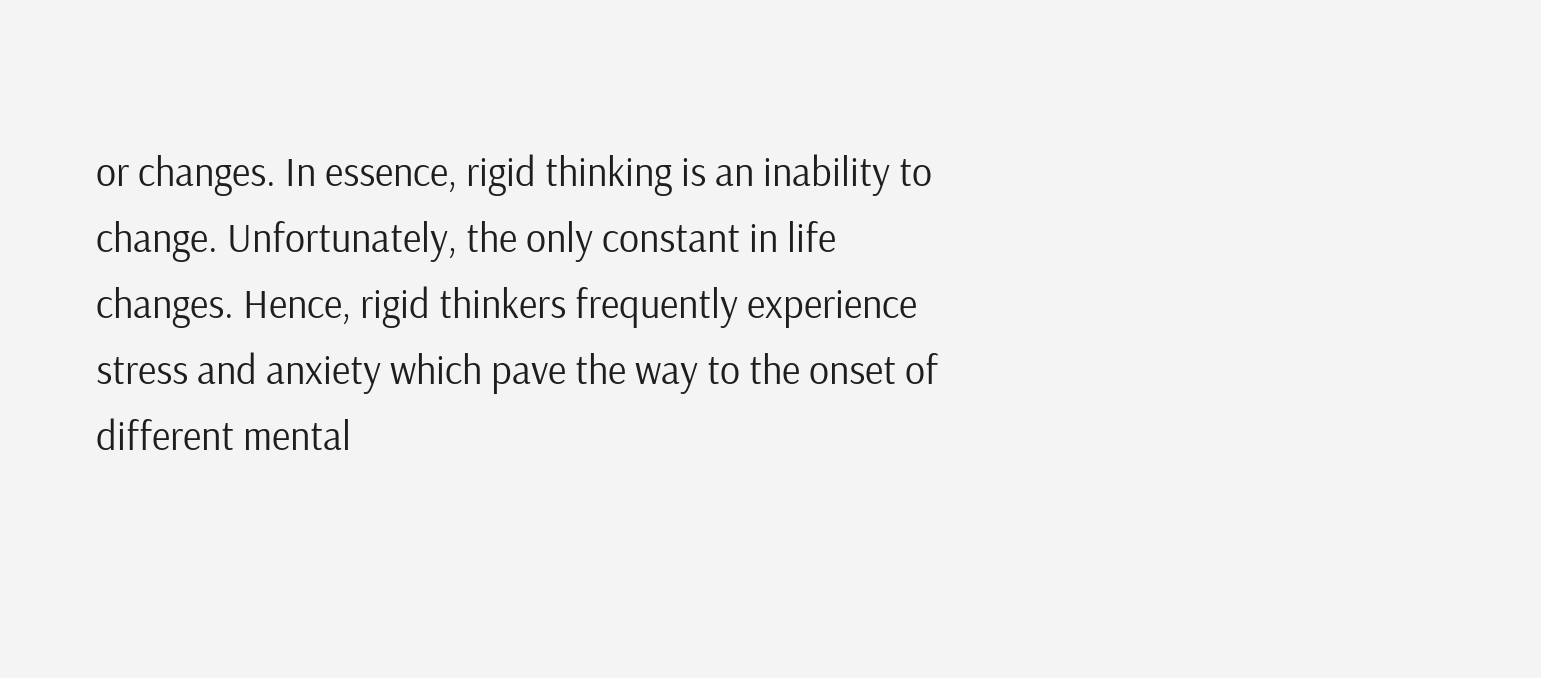or changes. In essence, rigid thinking is an inability to change. Unfortunately, the only constant in life changes. Hence, rigid thinkers frequently experience stress and anxiety which pave the way to the onset of different mental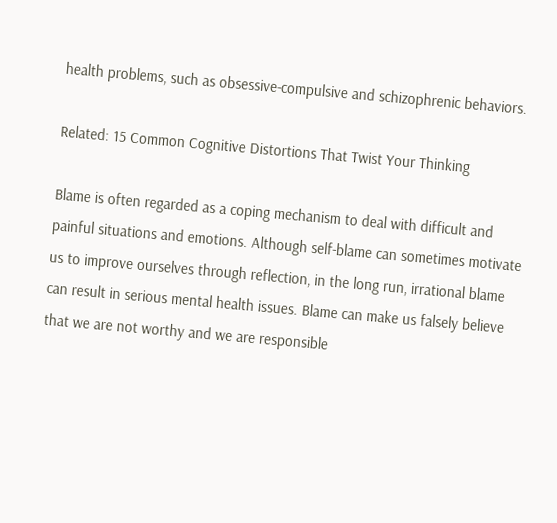health problems, such as obsessive-compulsive and schizophrenic behaviors.

Related: 15 Common Cognitive Distortions That Twist Your Thinking

Blame is often regarded as a coping mechanism to deal with difficult and painful situations and emotions. Although self-blame can sometimes motivate us to improve ourselves through reflection, in the long run, irrational blame can result in serious mental health issues. Blame can make us falsely believe that we are not worthy and we are responsible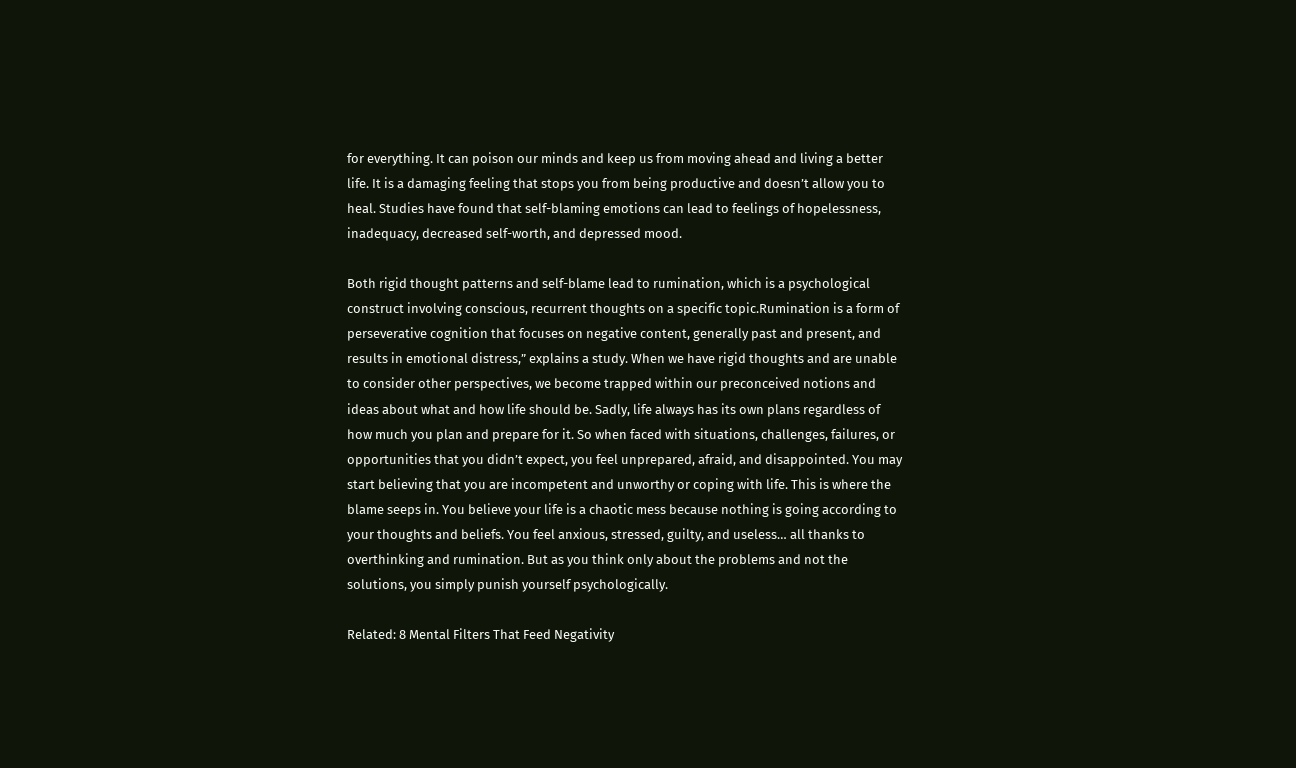for everything. It can poison our minds and keep us from moving ahead and living a better life. It is a damaging feeling that stops you from being productive and doesn’t allow you to heal. Studies have found that self-blaming emotions can lead to feelings of hopelessness, inadequacy, decreased self-worth, and depressed mood.

Both rigid thought patterns and self-blame lead to rumination, which is a psychological construct involving conscious, recurrent thoughts on a specific topic.Rumination is a form of perseverative cognition that focuses on negative content, generally past and present, and results in emotional distress,” explains a study. When we have rigid thoughts and are unable to consider other perspectives, we become trapped within our preconceived notions and ideas about what and how life should be. Sadly, life always has its own plans regardless of how much you plan and prepare for it. So when faced with situations, challenges, failures, or opportunities that you didn’t expect, you feel unprepared, afraid, and disappointed. You may start believing that you are incompetent and unworthy or coping with life. This is where the blame seeps in. You believe your life is a chaotic mess because nothing is going according to your thoughts and beliefs. You feel anxious, stressed, guilty, and useless… all thanks to overthinking and rumination. But as you think only about the problems and not the solutions, you simply punish yourself psychologically.

Related: 8 Mental Filters That Feed Negativity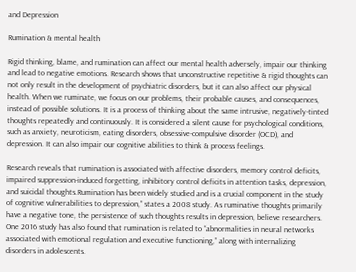and Depression

Rumination & mental health

Rigid thinking, blame, and rumination can affect our mental health adversely, impair our thinking and lead to negative emotions. Research shows that unconstructive repetitive & rigid thoughts can not only result in the development of psychiatric disorders, but it can also affect our physical health. When we ruminate, we focus on our problems, their probable causes, and consequences, instead of possible solutions. It is a process of thinking about the same intrusive, negatively-tinted thoughts repeatedly and continuously. It is considered a silent cause for psychological conditions, such as anxiety, neuroticism, eating disorders, obsessive-compulsive disorder (OCD), and depression. It can also impair our cognitive abilities to think & process feelings.

Research reveals that rumination is associated with affective disorders, memory control deficits, impaired suppression-induced forgetting, inhibitory control deficits in attention tasks, depression, and suicidal thoughts.Rumination has been widely studied and is a crucial component in the study of cognitive vulnerabilities to depression,” states a 2008 study. As ruminative thoughts primarily have a negative tone, the persistence of such thoughts results in depression, believe researchers. One 2016 study has also found that rumination is related to “abnormalities in neural networks associated with emotional regulation and executive functioning,” along with internalizing disorders in adolescents.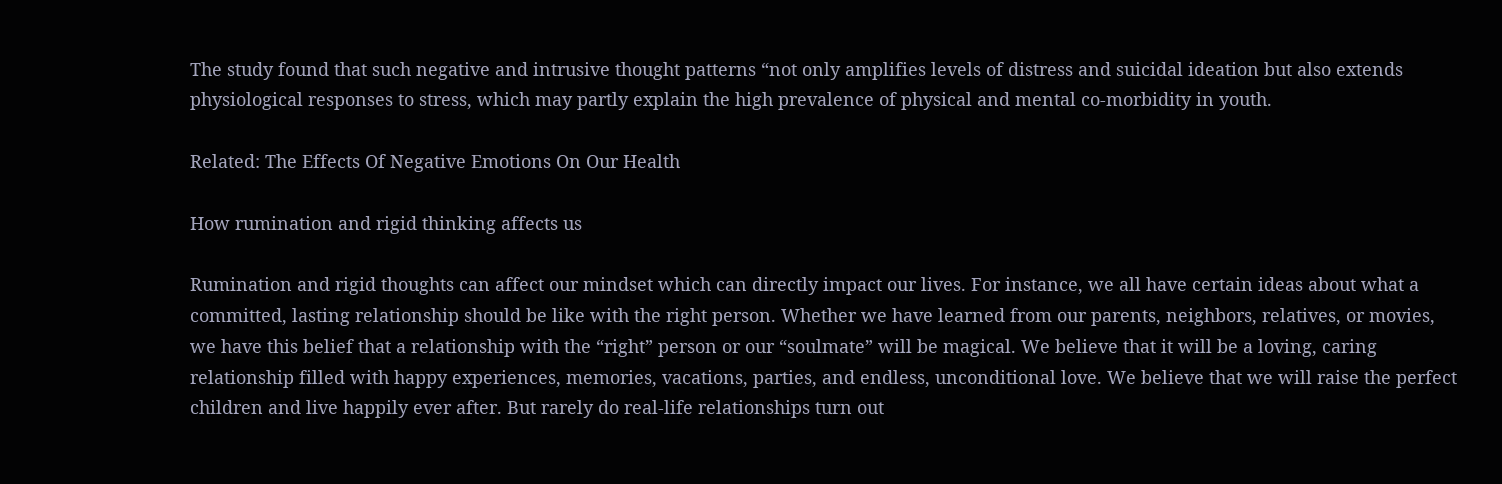The study found that such negative and intrusive thought patterns “not only amplifies levels of distress and suicidal ideation but also extends physiological responses to stress, which may partly explain the high prevalence of physical and mental co-morbidity in youth.

Related: The Effects Of Negative Emotions On Our Health

How rumination and rigid thinking affects us

Rumination and rigid thoughts can affect our mindset which can directly impact our lives. For instance, we all have certain ideas about what a committed, lasting relationship should be like with the right person. Whether we have learned from our parents, neighbors, relatives, or movies, we have this belief that a relationship with the “right” person or our “soulmate” will be magical. We believe that it will be a loving, caring relationship filled with happy experiences, memories, vacations, parties, and endless, unconditional love. We believe that we will raise the perfect children and live happily ever after. But rarely do real-life relationships turn out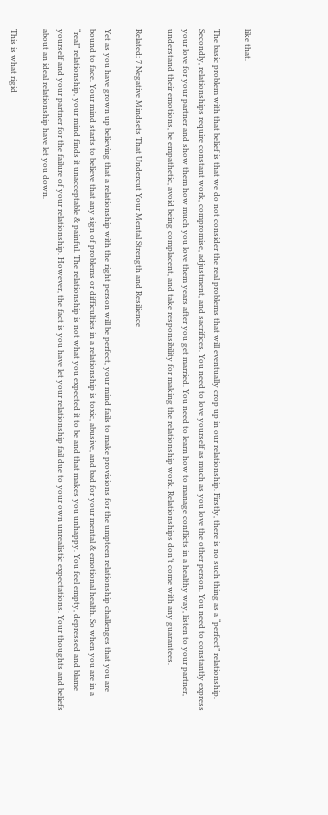like that.

The basic problem with that belief is that we do not consider the real problems that will eventually crop up in our relationship. Firstly, there is no such thing as a “perfect” relationship. Secondly, relationships require constant work, compromise, adjustment, and sacrifices. You need to love yourself as much as you love the other person. You need to constantly express your love for your partner and show them how much you love them years after you get married. You need to learn how to manage conflicts in a healthy way, listen to your partner, understand their emotions, be empathetic, avoid being complacent, and take responsibility for making the relationship work. Relationships don’t come with any guarantees.

Related: 7 Negative Mindsets That Undercut Your Mental Strength and Resilience

Yet as you have grown up believing that a relationship with the right person will be perfect, your mind fails to make provisions for the umpteen relationship challenges that you are bound to face. Your mind starts to believe that any sign of problems or difficulties in a relationship is toxic, abusive, and bad for your mental & emotional health. So when you are in a “real” relationship, your mind finds it unacceptable & painful. The relationship is not what you expected it to be and that makes you unhappy. You feel empty, depressed and blame yourself and your partner for the failure of your relationship. However, the fact is you have let your relationship fail due to your own unrealistic expectations. Your thoughts and beliefs about an ideal relationship have let you down.

This is what rigid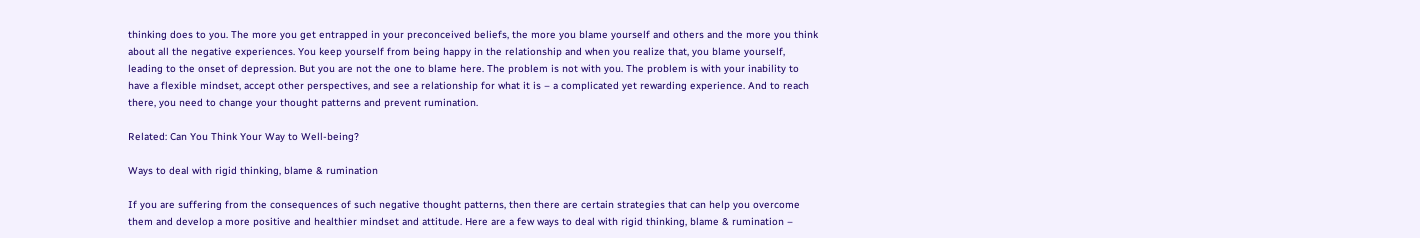thinking does to you. The more you get entrapped in your preconceived beliefs, the more you blame yourself and others and the more you think about all the negative experiences. You keep yourself from being happy in the relationship and when you realize that, you blame yourself, leading to the onset of depression. But you are not the one to blame here. The problem is not with you. The problem is with your inability to have a flexible mindset, accept other perspectives, and see a relationship for what it is – a complicated yet rewarding experience. And to reach there, you need to change your thought patterns and prevent rumination.

Related: Can You Think Your Way to Well-being?

Ways to deal with rigid thinking, blame & rumination

If you are suffering from the consequences of such negative thought patterns, then there are certain strategies that can help you overcome them and develop a more positive and healthier mindset and attitude. Here are a few ways to deal with rigid thinking, blame & rumination –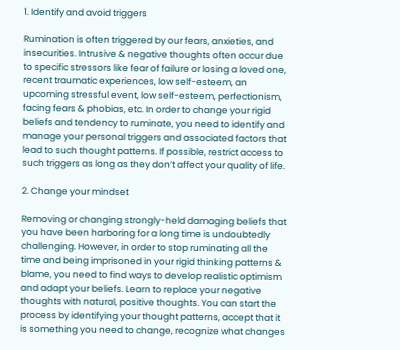1. Identify and avoid triggers

Rumination is often triggered by our fears, anxieties, and insecurities. Intrusive & negative thoughts often occur due to specific stressors like fear of failure or losing a loved one, recent traumatic experiences, low self-esteem, an upcoming stressful event, low self-esteem, perfectionism, facing fears & phobias, etc. In order to change your rigid beliefs and tendency to ruminate, you need to identify and manage your personal triggers and associated factors that lead to such thought patterns. If possible, restrict access to such triggers as long as they don’t affect your quality of life.

2. Change your mindset

Removing or changing strongly-held damaging beliefs that you have been harboring for a long time is undoubtedly challenging. However, in order to stop ruminating all the time and being imprisoned in your rigid thinking patterns & blame, you need to find ways to develop realistic optimism and adapt your beliefs. Learn to replace your negative thoughts with natural, positive thoughts. You can start the process by identifying your thought patterns, accept that it is something you need to change, recognize what changes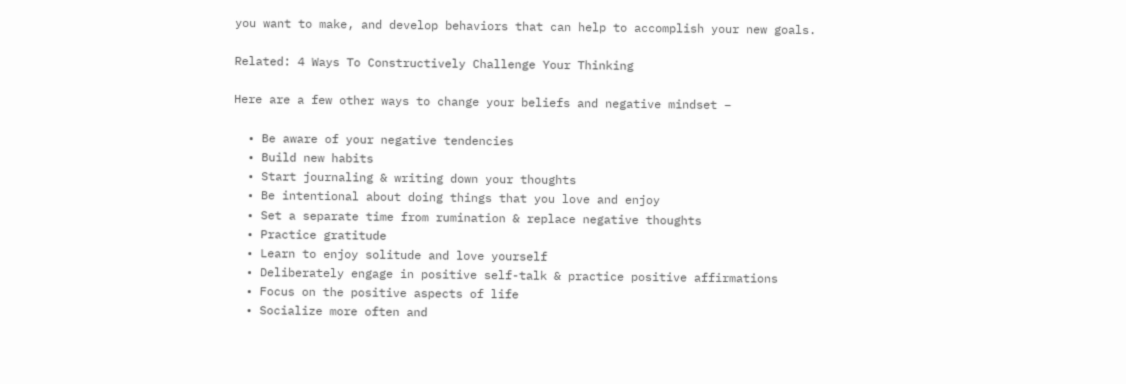you want to make, and develop behaviors that can help to accomplish your new goals.

Related: 4 Ways To Constructively Challenge Your Thinking

Here are a few other ways to change your beliefs and negative mindset –

  • Be aware of your negative tendencies
  • Build new habits
  • Start journaling & writing down your thoughts
  • Be intentional about doing things that you love and enjoy
  • Set a separate time from rumination & replace negative thoughts
  • Practice gratitude
  • Learn to enjoy solitude and love yourself
  • Deliberately engage in positive self-talk & practice positive affirmations
  • Focus on the positive aspects of life
  • Socialize more often and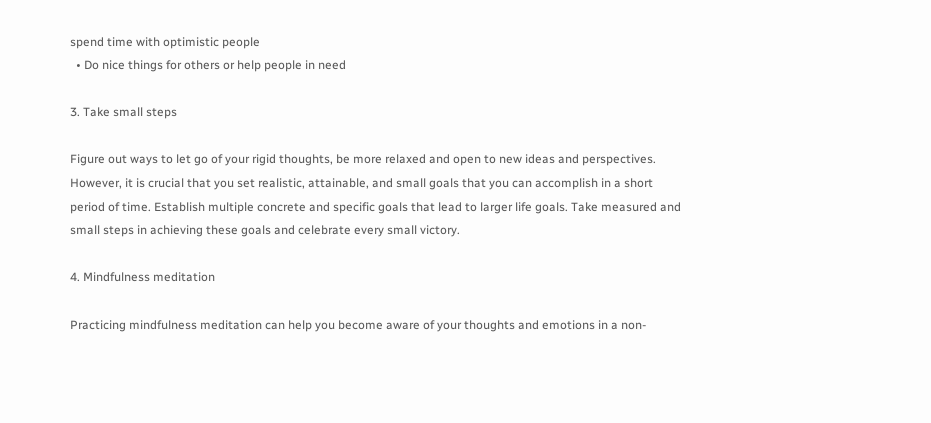spend time with optimistic people
  • Do nice things for others or help people in need

3. Take small steps

Figure out ways to let go of your rigid thoughts, be more relaxed and open to new ideas and perspectives. However, it is crucial that you set realistic, attainable, and small goals that you can accomplish in a short period of time. Establish multiple concrete and specific goals that lead to larger life goals. Take measured and small steps in achieving these goals and celebrate every small victory.

4. Mindfulness meditation

Practicing mindfulness meditation can help you become aware of your thoughts and emotions in a non-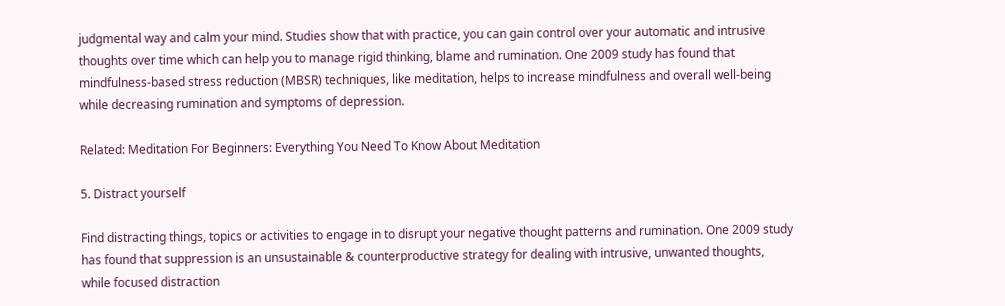judgmental way and calm your mind. Studies show that with practice, you can gain control over your automatic and intrusive thoughts over time which can help you to manage rigid thinking, blame and rumination. One 2009 study has found that mindfulness-based stress reduction (MBSR) techniques, like meditation, helps to increase mindfulness and overall well-being while decreasing rumination and symptoms of depression.

Related: Meditation For Beginners: Everything You Need To Know About Meditation

5. Distract yourself

Find distracting things, topics or activities to engage in to disrupt your negative thought patterns and rumination. One 2009 study has found that suppression is an unsustainable & counterproductive strategy for dealing with intrusive, unwanted thoughts, while focused distraction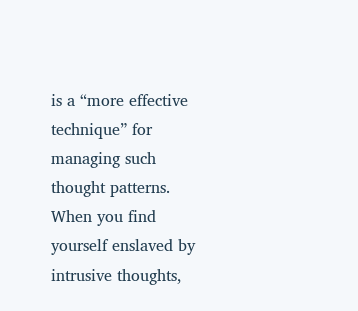is a “more effective technique” for managing such thought patterns. When you find yourself enslaved by intrusive thoughts,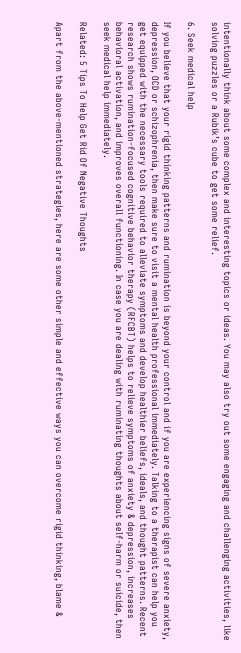intentionally think about some complex and interesting topics or ideas. You may also try out some engaging and challenging activities, like solving puzzles or a Rubik’s cube to get some relief.

6. Seek medical help

If you believe that your rigid thinking patterns and rumination is beyond your control and if you are experiencing signs of severe anxiety, depression, OCD or schizophrenia, then make sure to visit a mental health professional immediately. Talking to a therapist can help you get equipped with the necessary tools required to alleviate symptoms and develop healthier beliefs, ideals, and thought patterns. Recent research shows rumination-focused cognitive behavior therapy (RFCBT) helps to relieve symptoms of anxiety & depression, increases behavioral activation, and improves overall functioning. In case you are dealing with ruminating thoughts about self-harm or suicide, then seek medical help immediately.

Related: 5 Tips To Help Get Rid Of Negative Thoughts

Apart from the above-mentioned strategies, here are some other simple and effective ways you can overcome rigid thinking, blame &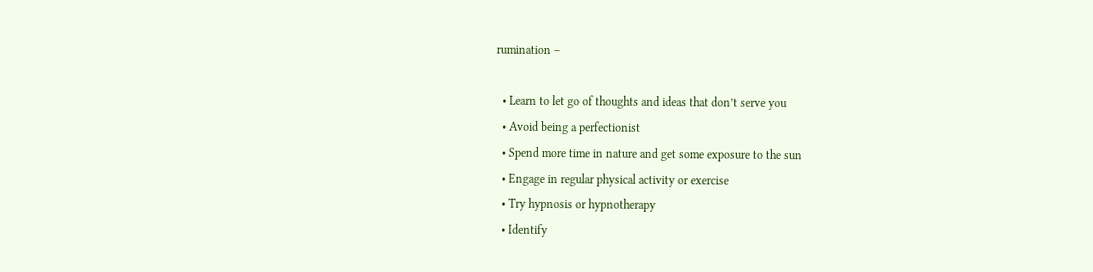rumination –

  • Learn to let go of thoughts and ideas that don’t serve you
  • Avoid being a perfectionist
  • Spend more time in nature and get some exposure to the sun
  • Engage in regular physical activity or exercise
  • Try hypnosis or hypnotherapy
  • Identify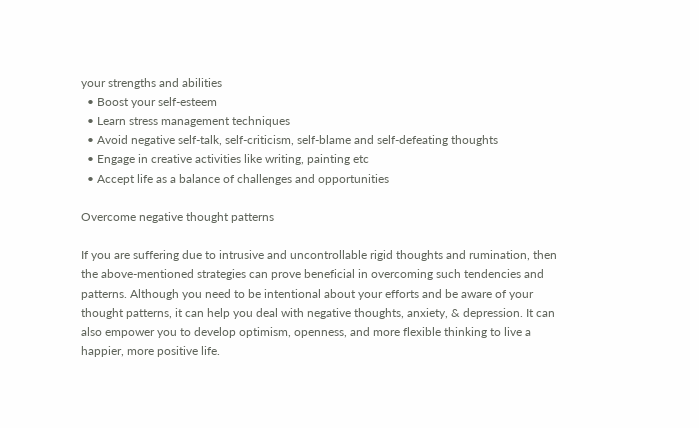your strengths and abilities
  • Boost your self-esteem
  • Learn stress management techniques
  • Avoid negative self-talk, self-criticism, self-blame and self-defeating thoughts
  • Engage in creative activities like writing, painting etc
  • Accept life as a balance of challenges and opportunities

Overcome negative thought patterns

If you are suffering due to intrusive and uncontrollable rigid thoughts and rumination, then the above-mentioned strategies can prove beneficial in overcoming such tendencies and patterns. Although you need to be intentional about your efforts and be aware of your thought patterns, it can help you deal with negative thoughts, anxiety, & depression. It can also empower you to develop optimism, openness, and more flexible thinking to live a happier, more positive life.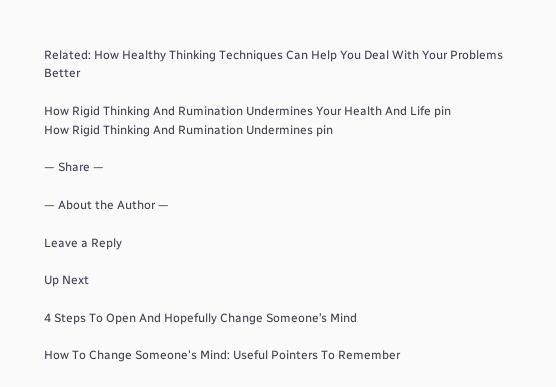Related: How Healthy Thinking Techniques Can Help You Deal With Your Problems Better

How Rigid Thinking And Rumination Undermines Your Health And Life pin
How Rigid Thinking And Rumination Undermines pin

— Share —

— About the Author —

Leave a Reply

Up Next

4 Steps To Open And Hopefully Change Someone’s Mind

How To Change Someone's Mind: Useful Pointers To Remember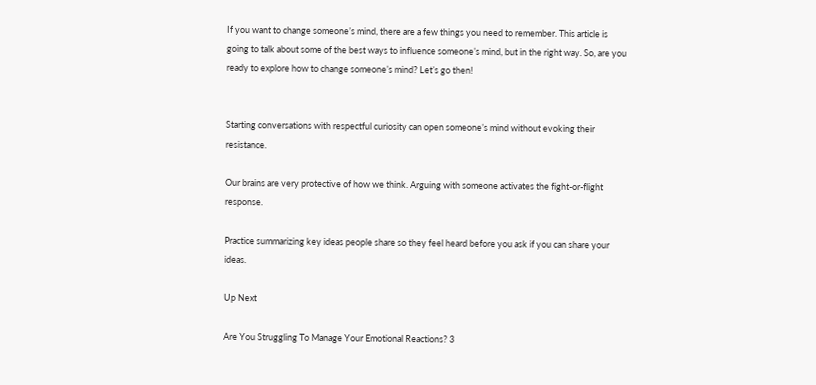If you want to change someone’s mind, there are a few things you need to remember. This article is going to talk about some of the best ways to influence someone’s mind, but in the right way. So, are you ready to explore how to change someone’s mind? Let’s go then!


Starting conversations with respectful curiosity can open someone’s mind without evoking their resistance.

Our brains are very protective of how we think. Arguing with someone activates the fight-or-flight response.

Practice summarizing key ideas people share so they feel heard before you ask if you can share your ideas.

Up Next

Are You Struggling To Manage Your Emotional Reactions? 3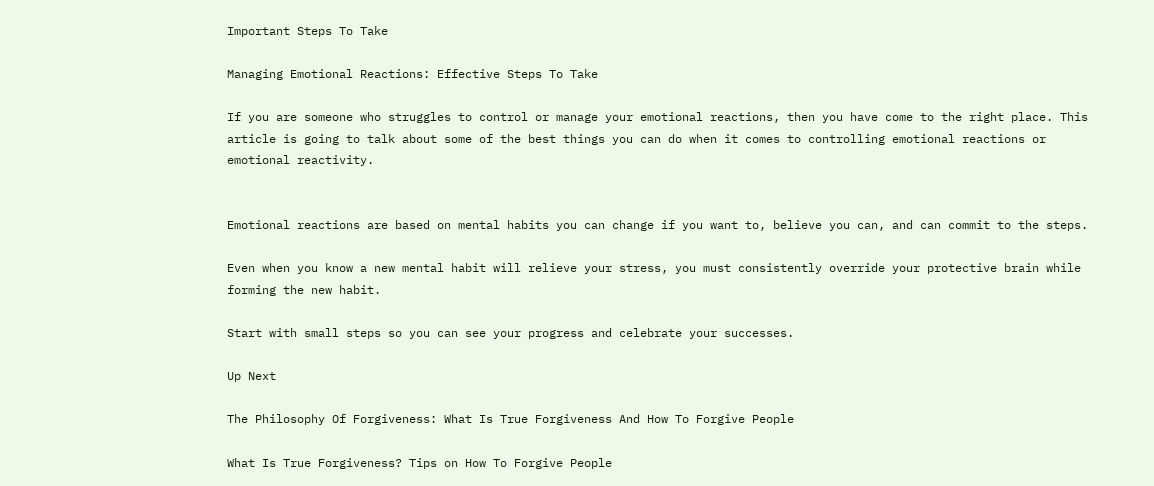Important Steps To Take

Managing Emotional Reactions: Effective Steps To Take

If you are someone who struggles to control or manage your emotional reactions, then you have come to the right place. This article is going to talk about some of the best things you can do when it comes to controlling emotional reactions or emotional reactivity.


Emotional reactions are based on mental habits you can change if you want to, believe you can, and can commit to the steps.

Even when you know a new mental habit will relieve your stress, you must consistently override your protective brain while forming the new habit.

Start with small steps so you can see your progress and celebrate your successes.

Up Next

The Philosophy Of Forgiveness: What Is True Forgiveness And How To Forgive People

What Is True Forgiveness? Tips on How To Forgive People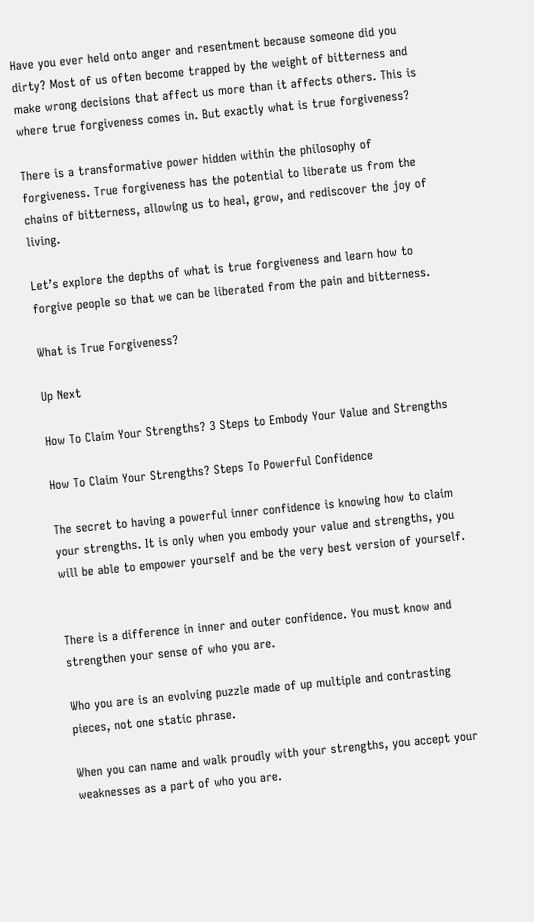Have you ever held onto anger and resentment because someone did you dirty? Most of us often become trapped by the weight of bitterness and make wrong decisions that affect us more than it affects others. This is where true forgiveness comes in. But exactly what is true forgiveness?

There is a transformative power hidden within the philosophy of forgiveness. True forgiveness has the potential to liberate us from the chains of bitterness, allowing us to heal, grow, and rediscover the joy of living.

Let’s explore the depths of what is true forgiveness and learn how to forgive people so that we can be liberated from the pain and bitterness.

What is True Forgiveness?

Up Next

How To Claim Your Strengths? 3 Steps to Embody Your Value and Strengths

How To Claim Your Strengths? Steps To Powerful Confidence

The secret to having a powerful inner confidence is knowing how to claim your strengths. It is only when you embody your value and strengths, you will be able to empower yourself and be the very best version of yourself.


There is a difference in inner and outer confidence. You must know and strengthen your sense of who you are.

Who you are is an evolving puzzle made of up multiple and contrasting pieces, not one static phrase.

When you can name and walk proudly with your strengths, you accept your weaknesses as a part of who you are.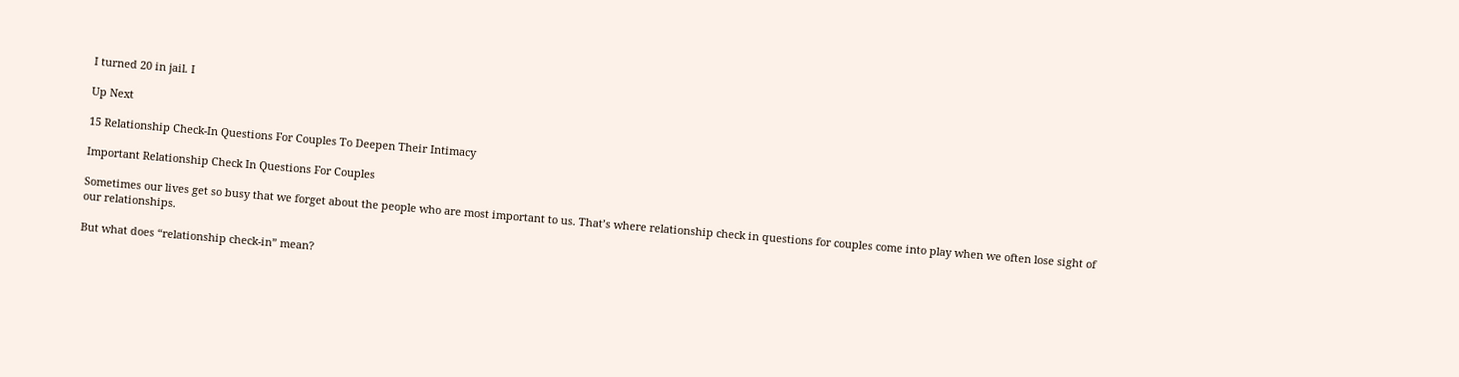I turned 20 in jail. I

Up Next

15 Relationship Check-In Questions For Couples To Deepen Their Intimacy

Important Relationship Check In Questions For Couples

Sometimes our lives get so busy that we forget about the people who are most important to us. That’s where relationship check in questions for couples come into play when we often lose sight of our relationships.

But what does “relationship check-in” mean?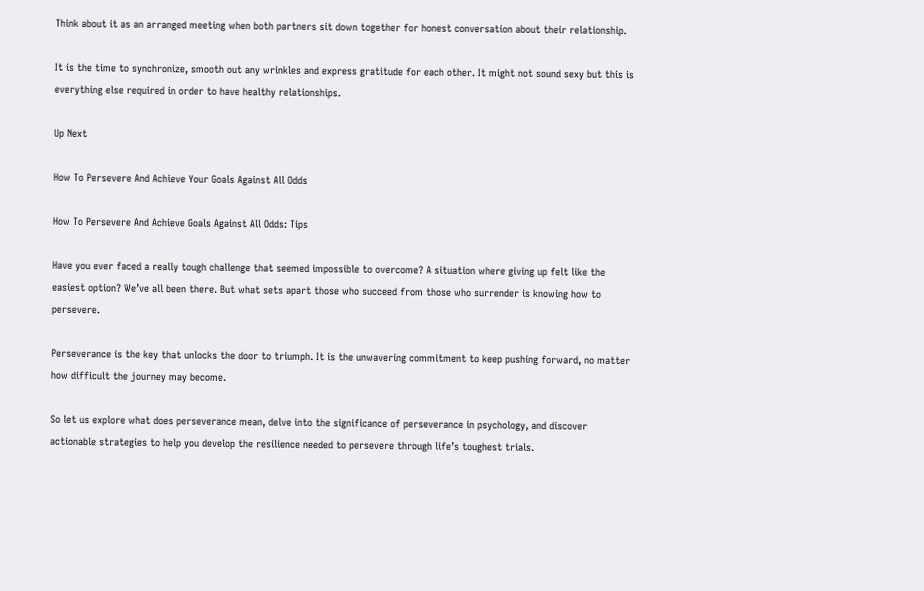Think about it as an arranged meeting when both partners sit down together for honest conversation about their relationship.

It is the time to synchronize, smooth out any wrinkles and express gratitude for each other. It might not sound sexy but this is everything else required in order to have healthy relationships.

Up Next

How To Persevere And Achieve Your Goals Against All Odds

How To Persevere And Achieve Goals Against All Odds: Tips

Have you ever faced a really tough challenge that seemed impossible to overcome? A situation where giving up felt like the easiest option? We’ve all been there. But what sets apart those who succeed from those who surrender is knowing how to persevere.

Perseverance is the key that unlocks the door to triumph. It is the unwavering commitment to keep pushing forward, no matter how difficult the journey may become.

So let us explore what does perseverance mean, delve into the significance of perseverance in psychology, and discover actionable strategies to help you develop the resilience needed to persevere through life’s toughest trials.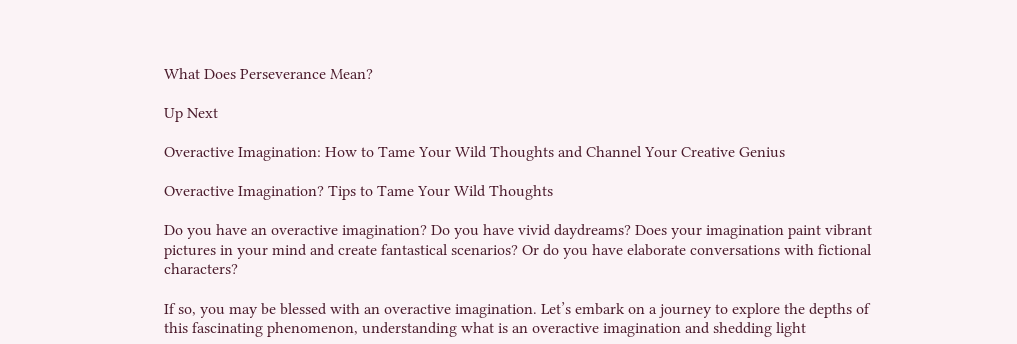What Does Perseverance Mean?

Up Next

Overactive Imagination: How to Tame Your Wild Thoughts and Channel Your Creative Genius

Overactive Imagination? Tips to Tame Your Wild Thoughts

Do you have an overactive imagination? Do you have vivid daydreams? Does your imagination paint vibrant pictures in your mind and create fantastical scenarios? Or do you have elaborate conversations with fictional characters?

If so, you may be blessed with an overactive imagination. Let’s embark on a journey to explore the depths of this fascinating phenomenon, understanding what is an overactive imagination and shedding light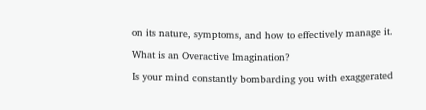on its nature, symptoms, and how to effectively manage it.

What is an Overactive Imagination?

Is your mind constantly bombarding you with exaggerated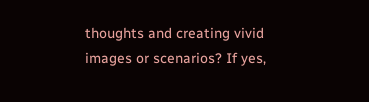thoughts and creating vivid images or scenarios? If yes,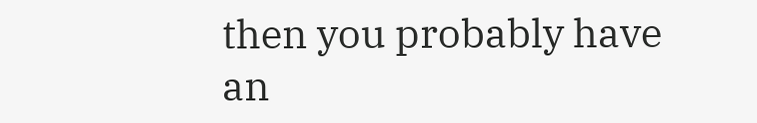then you probably have an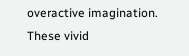overactive imagination. These vivid